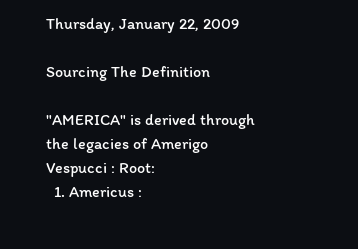Thursday, January 22, 2009

Sourcing The Definition

"AMERICA" is derived through the legacies of Amerigo Vespucci : Root:
  1. Americus :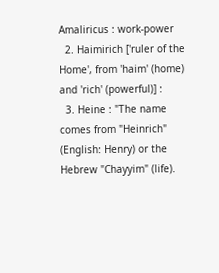Amaliricus : work-power
  2. Haimirich ['ruler of the Home', from 'haim' (home) and 'rich' (powerful)] :
  3. Heine : "The name comes from "Heinrich" (English: Henry) or the Hebrew "Chayyim" (life).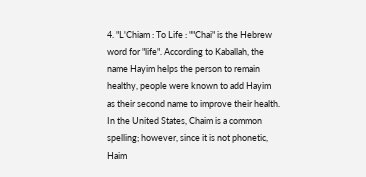4. "L'Chiam : To Life : ""Chai" is the Hebrew word for "life". According to Kaballah, the name Hayim helps the person to remain healthy, people were known to add Hayim as their second name to improve their health. In the United States, Chaim is a common spelling; however, since it is not phonetic, Haim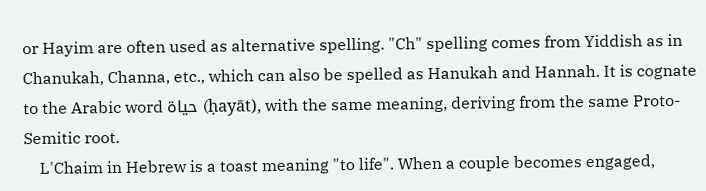or Hayim are often used as alternative spelling. "Ch" spelling comes from Yiddish as in Chanukah, Channa, etc., which can also be spelled as Hanukah and Hannah. It is cognate to the Arabic word حياة (ḥayāt), with the same meaning, deriving from the same Proto-Semitic root.
    L'Chaim in Hebrew is a toast meaning "to life". When a couple becomes engaged,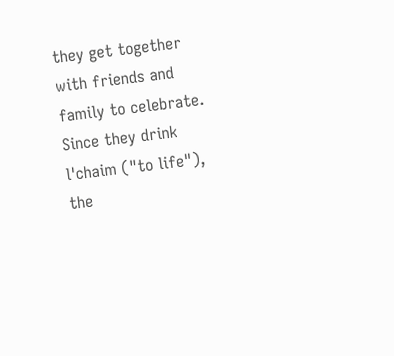they get together with friends and family to celebrate. Since they drink l'chaim ("to life"), the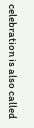celebration is also called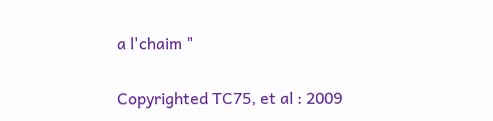a l'chaim "

Copyrighted TC75, et al : 2009